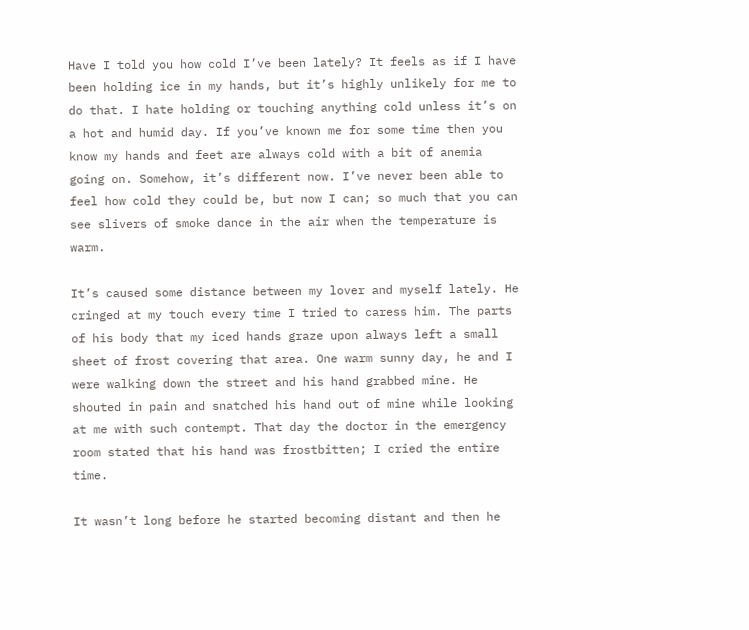Have I told you how cold I’ve been lately? It feels as if I have been holding ice in my hands, but it’s highly unlikely for me to do that. I hate holding or touching anything cold unless it’s on a hot and humid day. If you’ve known me for some time then you know my hands and feet are always cold with a bit of anemia going on. Somehow, it’s different now. I’ve never been able to feel how cold they could be, but now I can; so much that you can see slivers of smoke dance in the air when the temperature is warm.

It’s caused some distance between my lover and myself lately. He cringed at my touch every time I tried to caress him. The parts of his body that my iced hands graze upon always left a small sheet of frost covering that area. One warm sunny day, he and I were walking down the street and his hand grabbed mine. He shouted in pain and snatched his hand out of mine while looking at me with such contempt. That day the doctor in the emergency room stated that his hand was frostbitten; I cried the entire time.

It wasn’t long before he started becoming distant and then he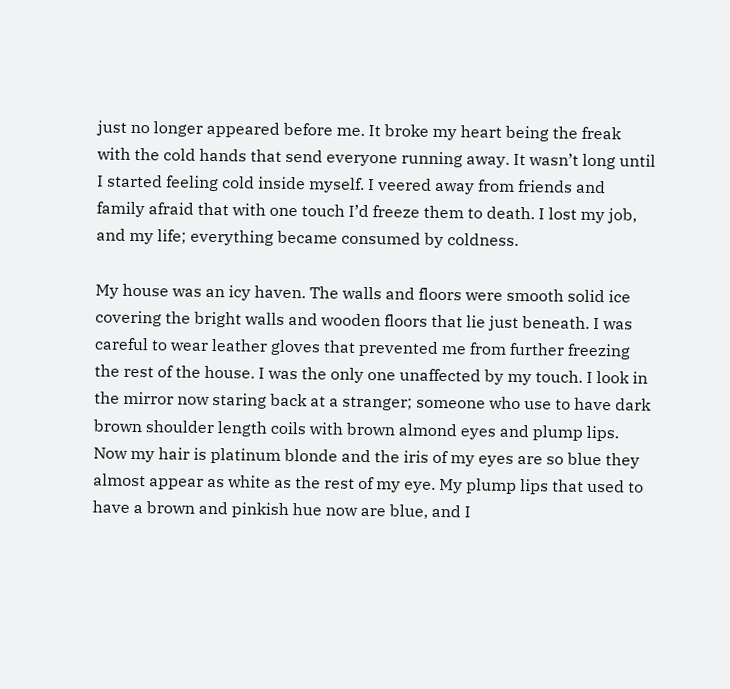just no longer appeared before me. It broke my heart being the freak with the cold hands that send everyone running away. It wasn’t long until I started feeling cold inside myself. I veered away from friends and family afraid that with one touch I’d freeze them to death. I lost my job, and my life; everything became consumed by coldness.

My house was an icy haven. The walls and floors were smooth solid ice covering the bright walls and wooden floors that lie just beneath. I was careful to wear leather gloves that prevented me from further freezing the rest of the house. I was the only one unaffected by my touch. I look in the mirror now staring back at a stranger; someone who use to have dark brown shoulder length coils with brown almond eyes and plump lips. Now my hair is platinum blonde and the iris of my eyes are so blue they almost appear as white as the rest of my eye. My plump lips that used to have a brown and pinkish hue now are blue, and I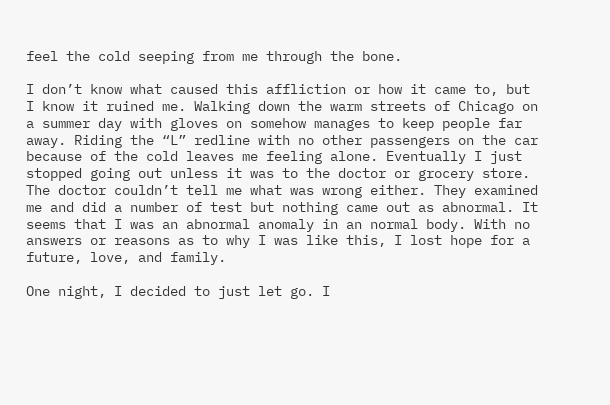feel the cold seeping from me through the bone.

I don’t know what caused this affliction or how it came to, but I know it ruined me. Walking down the warm streets of Chicago on a summer day with gloves on somehow manages to keep people far away. Riding the “L” redline with no other passengers on the car because of the cold leaves me feeling alone. Eventually I just stopped going out unless it was to the doctor or grocery store. The doctor couldn’t tell me what was wrong either. They examined me and did a number of test but nothing came out as abnormal. It seems that I was an abnormal anomaly in an normal body. With no answers or reasons as to why I was like this, I lost hope for a future, love, and family.

One night, I decided to just let go. I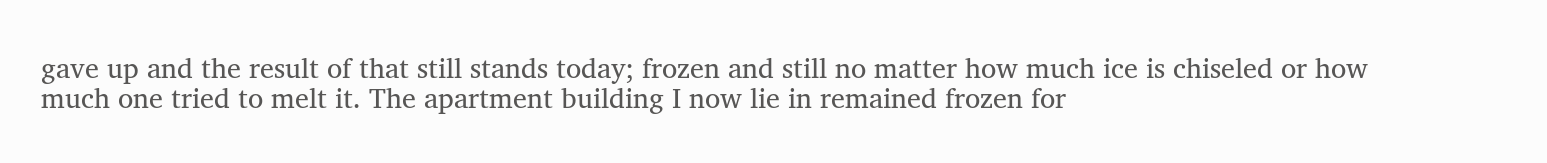gave up and the result of that still stands today; frozen and still no matter how much ice is chiseled or how much one tried to melt it. The apartment building I now lie in remained frozen for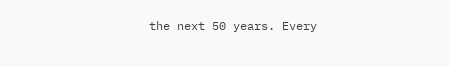the next 50 years. Every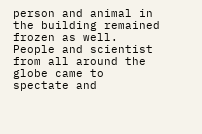person and animal in the building remained frozen as well. People and scientist from all around the globe came to spectate and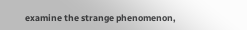examine the strange phenomenon,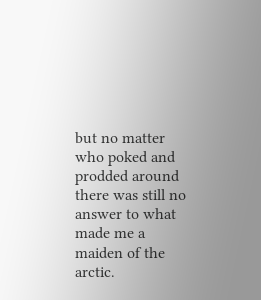but no matter who poked and prodded around there was still no answer to what made me a maiden of the arctic.